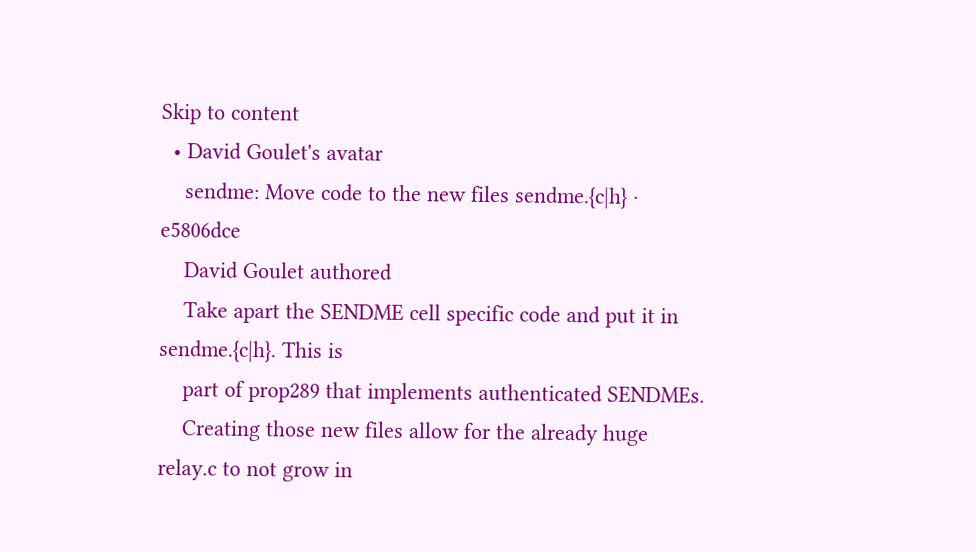Skip to content
  • David Goulet's avatar
    sendme: Move code to the new files sendme.{c|h} · e5806dce
    David Goulet authored
    Take apart the SENDME cell specific code and put it in sendme.{c|h}. This is
    part of prop289 that implements authenticated SENDMEs.
    Creating those new files allow for the already huge relay.c to not grow in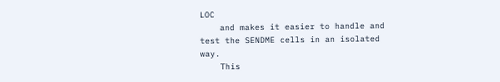LOC
    and makes it easier to handle and test the SENDME cells in an isolated way.
    This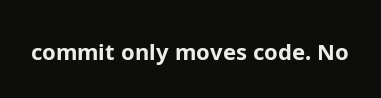commit only moves code. No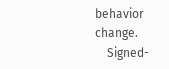behavior change.
    Signed-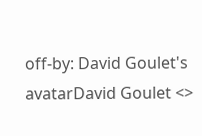off-by: David Goulet's avatarDavid Goulet <>